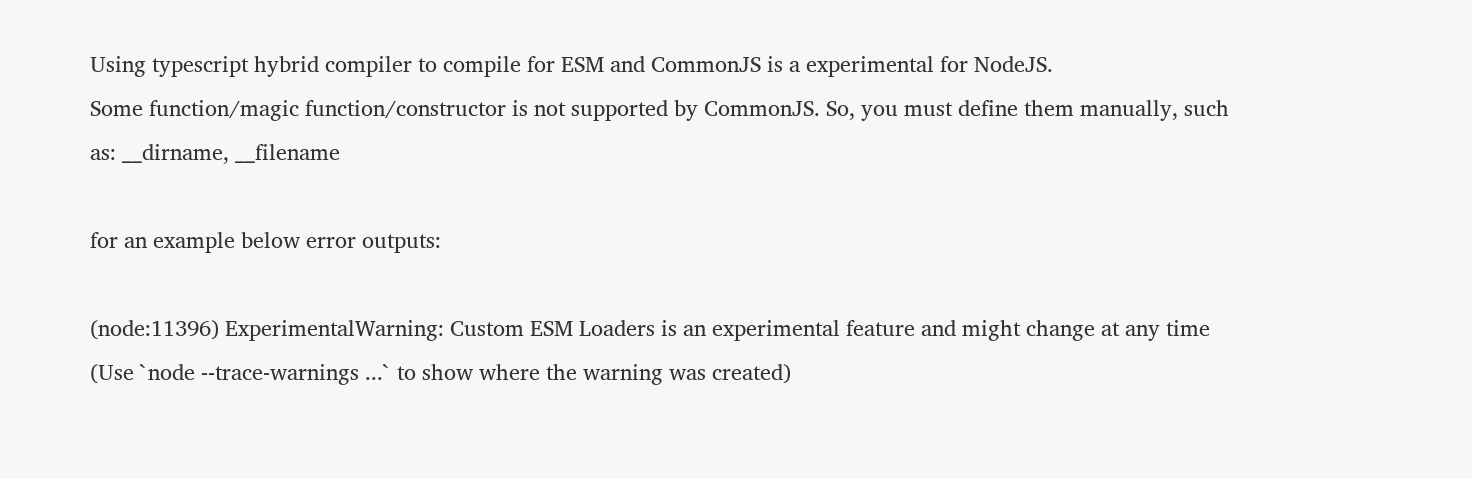Using typescript hybrid compiler to compile for ESM and CommonJS is a experimental for NodeJS.
Some function/magic function/constructor is not supported by CommonJS. So, you must define them manually, such as: __dirname, __filename

for an example below error outputs:

(node:11396) ExperimentalWarning: Custom ESM Loaders is an experimental feature and might change at any time
(Use `node --trace-warnings ...` to show where the warning was created)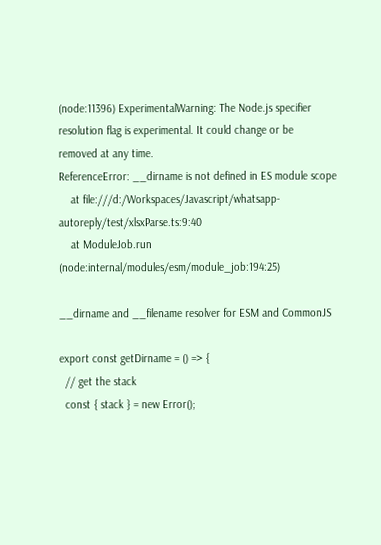(node:11396) ExperimentalWarning: The Node.js specifier resolution flag is experimental. It could change or be
removed at any time.
ReferenceError: __dirname is not defined in ES module scope
    at file:///d:/Workspaces/Javascript/whatsapp-autoreply/test/xlsxParse.ts:9:40
    at ModuleJob.run (node:internal/modules/esm/module_job:194:25)

__dirname and __filename resolver for ESM and CommonJS

export const getDirname = () => {
  // get the stack
  const { stack } = new Error();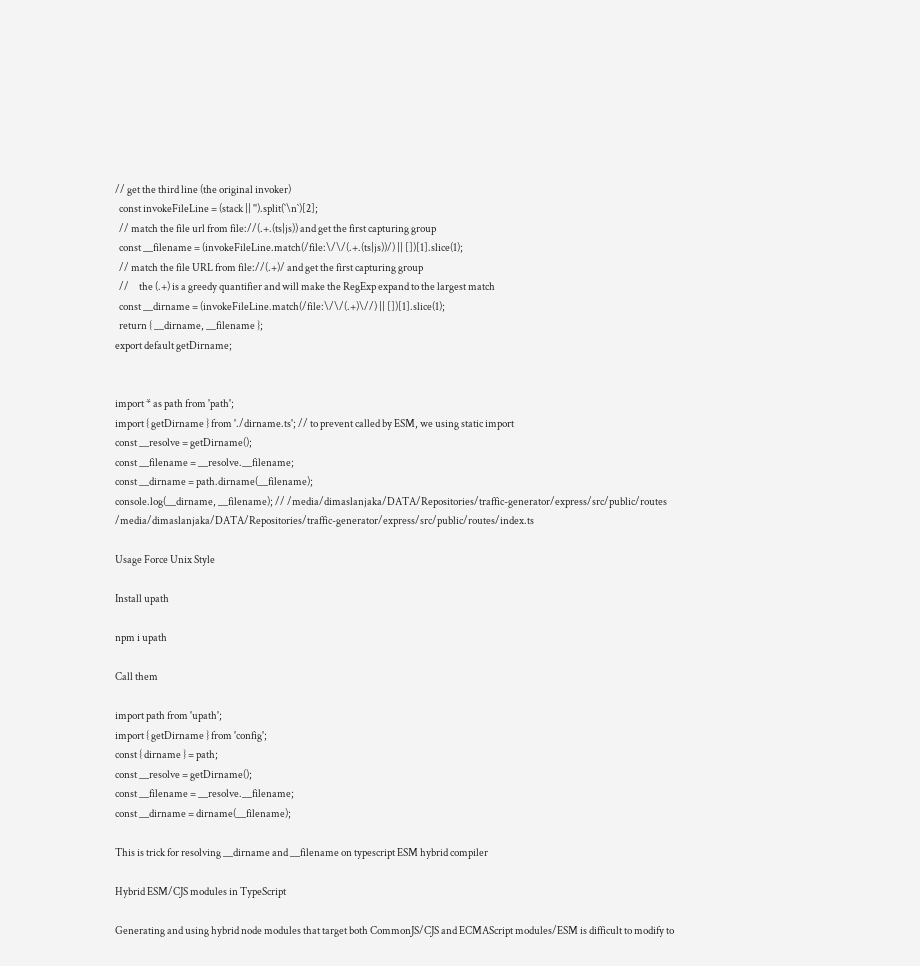// get the third line (the original invoker)
  const invokeFileLine = (stack || '').split(`\n`)[2];
  // match the file url from file://(.+.(ts|js)) and get the first capturing group
  const __filename = (invokeFileLine.match(/file:\/\/(.+.(ts|js))/) || [])[1].slice(1);
  // match the file URL from file://(.+)/ and get the first capturing group
  //     the (.+) is a greedy quantifier and will make the RegExp expand to the largest match
  const __dirname = (invokeFileLine.match(/file:\/\/(.+)\//) || [])[1].slice(1);
  return { __dirname, __filename };
export default getDirname;


import * as path from 'path';
import { getDirname } from './dirname.ts'; // to prevent called by ESM, we using static import
const __resolve = getDirname();
const __filename = __resolve.__filename;
const __dirname = path.dirname(__filename);
console.log(__dirname, __filename); // /media/dimaslanjaka/DATA/Repositories/traffic-generator/express/src/public/routes /media/dimaslanjaka/DATA/Repositories/traffic-generator/express/src/public/routes/index.ts

Usage Force Unix Style

Install upath

npm i upath

Call them

import path from 'upath';
import { getDirname } from 'config';
const { dirname } = path;
const __resolve = getDirname();
const __filename = __resolve.__filename;
const __dirname = dirname(__filename);

This is trick for resolving __dirname and __filename on typescript ESM hybrid compiler

Hybrid ESM/CJS modules in TypeScript

Generating and using hybrid node modules that target both CommonJS/CJS and ECMAScript modules/ESM is difficult to modify to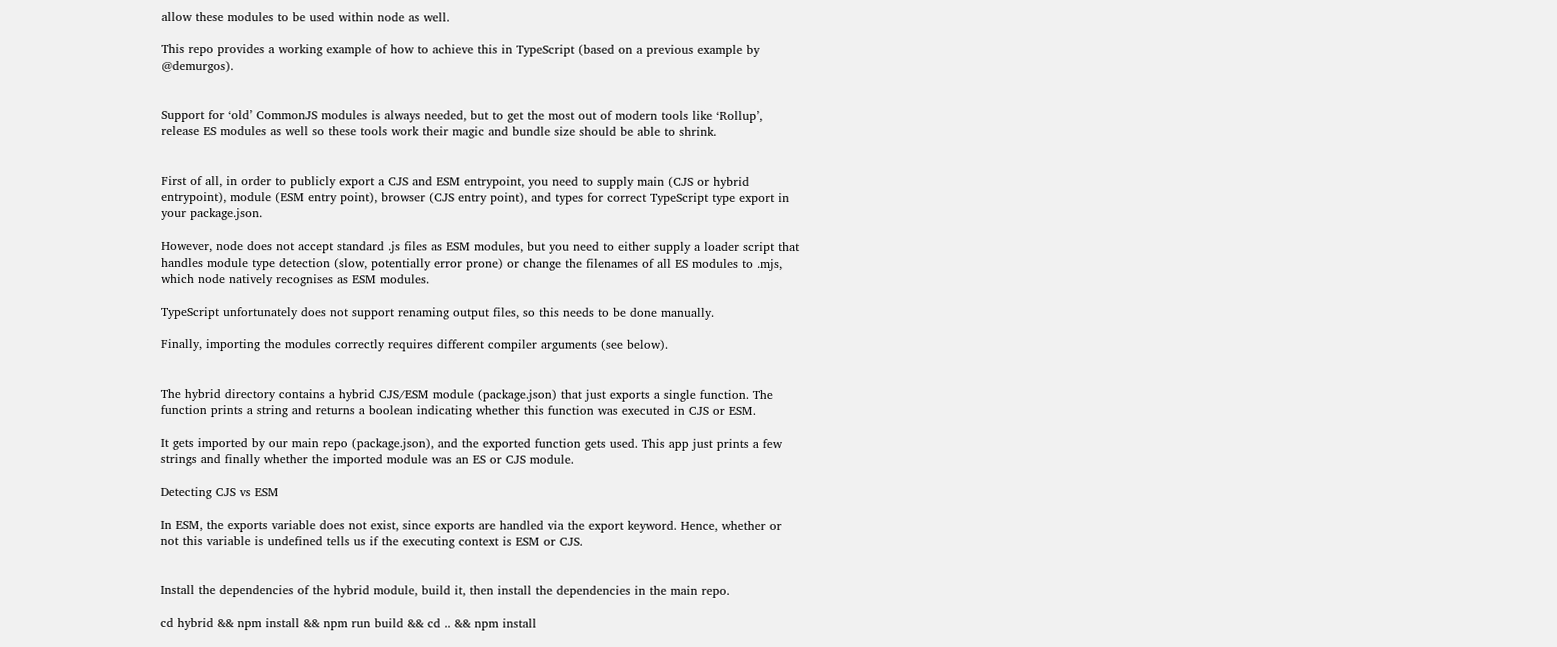allow these modules to be used within node as well.

This repo provides a working example of how to achieve this in TypeScript (based on a previous example by @demurgos).


Support for ‘old’ CommonJS modules is always needed, but to get the most out of modern tools like ‘Rollup’, release ES modules as well so these tools work their magic and bundle size should be able to shrink.


First of all, in order to publicly export a CJS and ESM entrypoint, you need to supply main (CJS or hybrid entrypoint), module (ESM entry point), browser (CJS entry point), and types for correct TypeScript type export in your package.json.

However, node does not accept standard .js files as ESM modules, but you need to either supply a loader script that handles module type detection (slow, potentially error prone) or change the filenames of all ES modules to .mjs, which node natively recognises as ESM modules.

TypeScript unfortunately does not support renaming output files, so this needs to be done manually.

Finally, importing the modules correctly requires different compiler arguments (see below).


The hybrid directory contains a hybrid CJS/ESM module (package.json) that just exports a single function. The function prints a string and returns a boolean indicating whether this function was executed in CJS or ESM.

It gets imported by our main repo (package.json), and the exported function gets used. This app just prints a few strings and finally whether the imported module was an ES or CJS module.

Detecting CJS vs ESM

In ESM, the exports variable does not exist, since exports are handled via the export keyword. Hence, whether or not this variable is undefined tells us if the executing context is ESM or CJS.


Install the dependencies of the hybrid module, build it, then install the dependencies in the main repo.

cd hybrid && npm install && npm run build && cd .. && npm install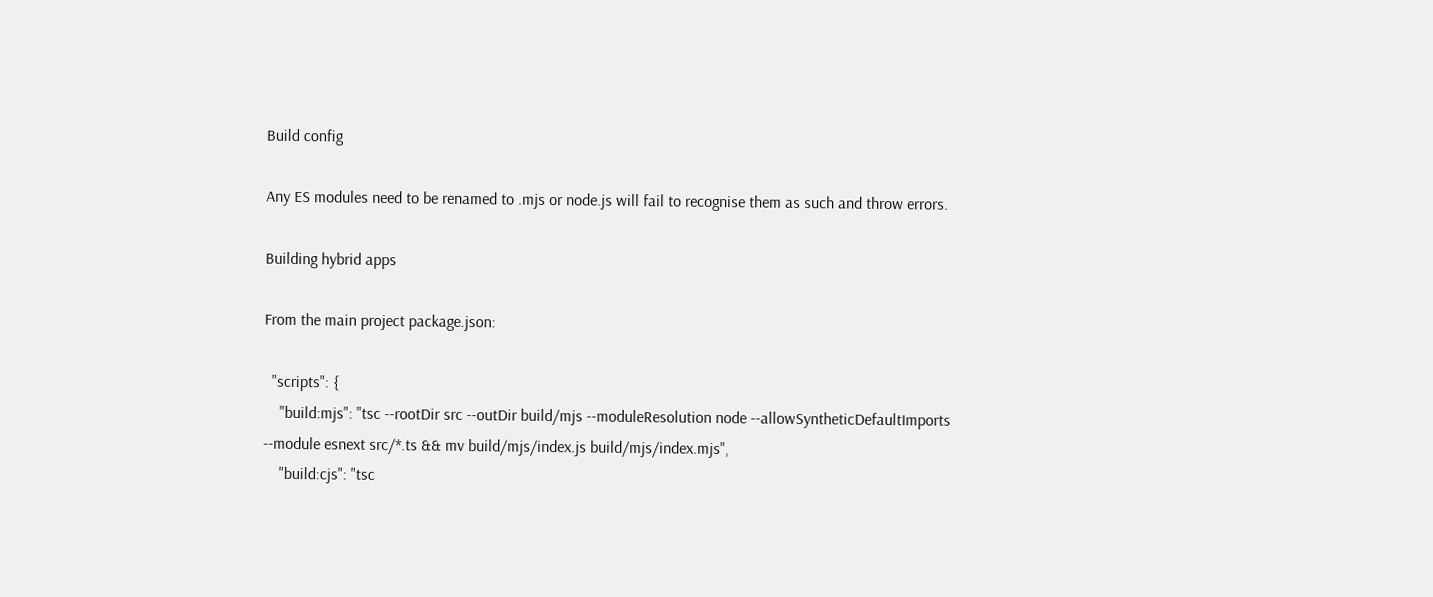Build config

Any ES modules need to be renamed to .mjs or node.js will fail to recognise them as such and throw errors.

Building hybrid apps

From the main project package.json:

  "scripts": {
    "build:mjs": "tsc --rootDir src --outDir build/mjs --moduleResolution node --allowSyntheticDefaultImports --module esnext src/*.ts && mv build/mjs/index.js build/mjs/index.mjs",
    "build:cjs": "tsc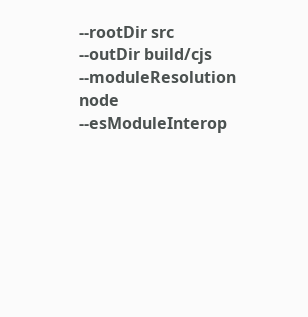--rootDir src --outDir build/cjs --moduleResolution node --esModuleInterop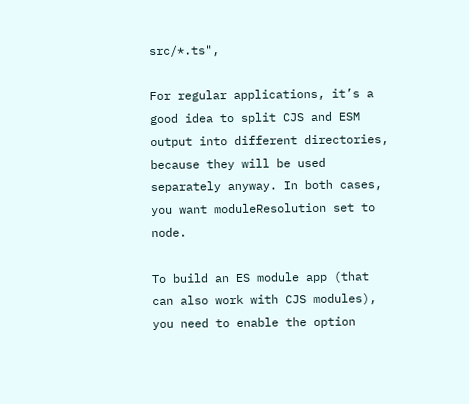src/*.ts",

For regular applications, it’s a good idea to split CJS and ESM output into different directories, because they will be used separately anyway. In both cases, you want moduleResolution set to node.

To build an ES module app (that can also work with CJS modules), you need to enable the option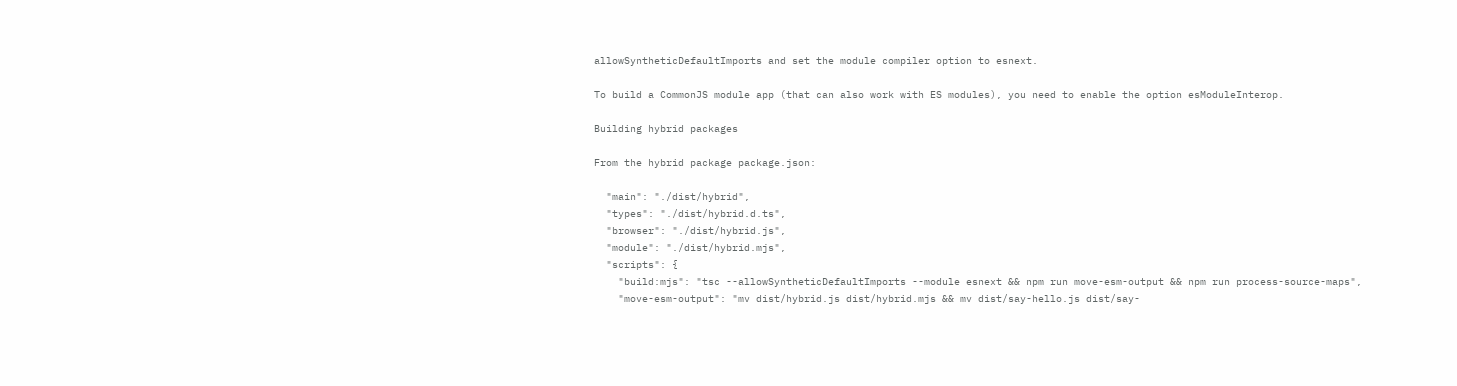allowSyntheticDefaultImports and set the module compiler option to esnext.

To build a CommonJS module app (that can also work with ES modules), you need to enable the option esModuleInterop.

Building hybrid packages

From the hybrid package package.json:

  "main": "./dist/hybrid",
  "types": "./dist/hybrid.d.ts",
  "browser": "./dist/hybrid.js",
  "module": "./dist/hybrid.mjs",
  "scripts": {
    "build:mjs": "tsc --allowSyntheticDefaultImports --module esnext && npm run move-esm-output && npm run process-source-maps",
    "move-esm-output": "mv dist/hybrid.js dist/hybrid.mjs && mv dist/say-hello.js dist/say-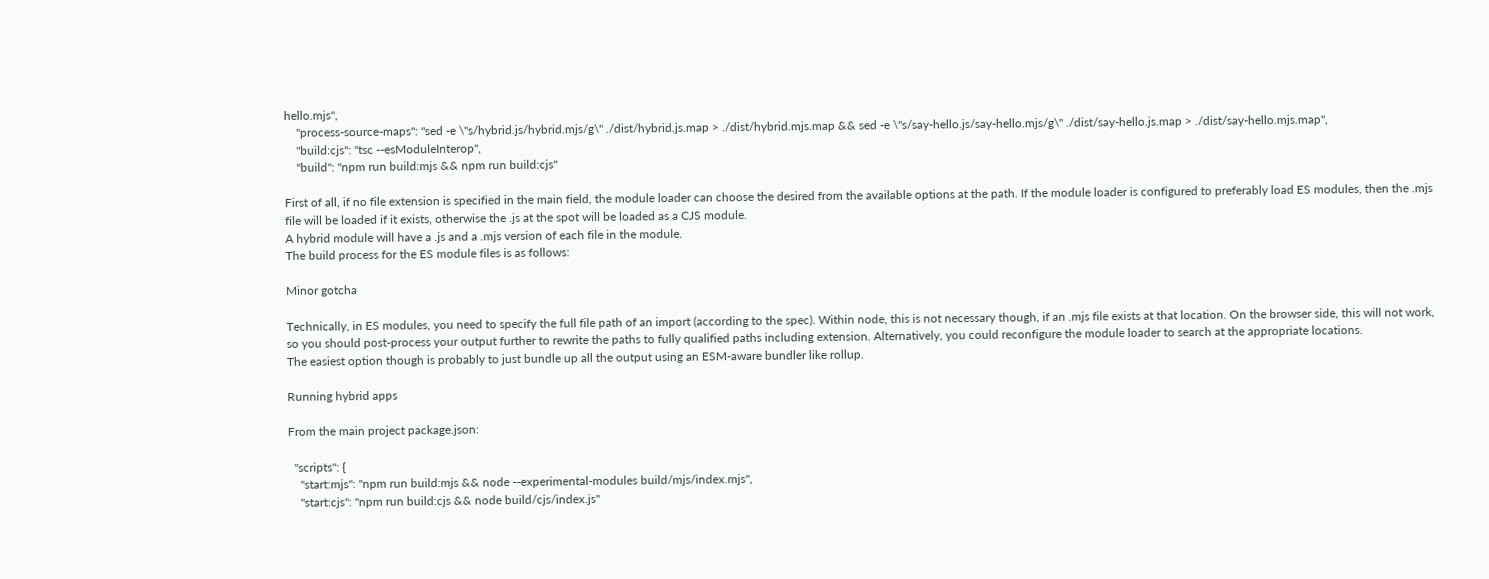hello.mjs",
    "process-source-maps": "sed -e \"s/hybrid.js/hybrid.mjs/g\" ./dist/hybrid.js.map > ./dist/hybrid.mjs.map && sed -e \"s/say-hello.js/say-hello.mjs/g\" ./dist/say-hello.js.map > ./dist/say-hello.mjs.map",
    "build:cjs": "tsc --esModuleInterop",
    "build": "npm run build:mjs && npm run build:cjs"

First of all, if no file extension is specified in the main field, the module loader can choose the desired from the available options at the path. If the module loader is configured to preferably load ES modules, then the .mjs file will be loaded if it exists, otherwise the .js at the spot will be loaded as a CJS module.
A hybrid module will have a .js and a .mjs version of each file in the module.
The build process for the ES module files is as follows:

Minor gotcha

Technically, in ES modules, you need to specify the full file path of an import (according to the spec). Within node, this is not necessary though, if an .mjs file exists at that location. On the browser side, this will not work, so you should post-process your output further to rewrite the paths to fully qualified paths including extension. Alternatively, you could reconfigure the module loader to search at the appropriate locations.
The easiest option though is probably to just bundle up all the output using an ESM-aware bundler like rollup.

Running hybrid apps

From the main project package.json:

  "scripts": {
    "start:mjs": "npm run build:mjs && node --experimental-modules build/mjs/index.mjs",
    "start:cjs": "npm run build:cjs && node build/cjs/index.js"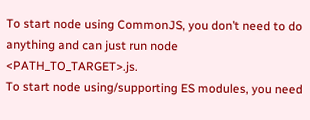To start node using CommonJS, you don’t need to do anything and can just run node <PATH_TO_TARGET>.js.
To start node using/supporting ES modules, you need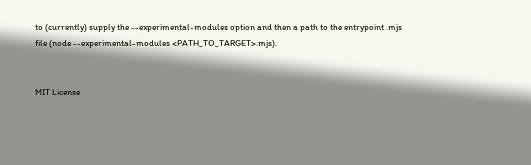to (currently) supply the --experimental-modules option and then a path to the entrypoint .mjs file (node --experimental-modules <PATH_TO_TARGET>.mjs).


MIT License